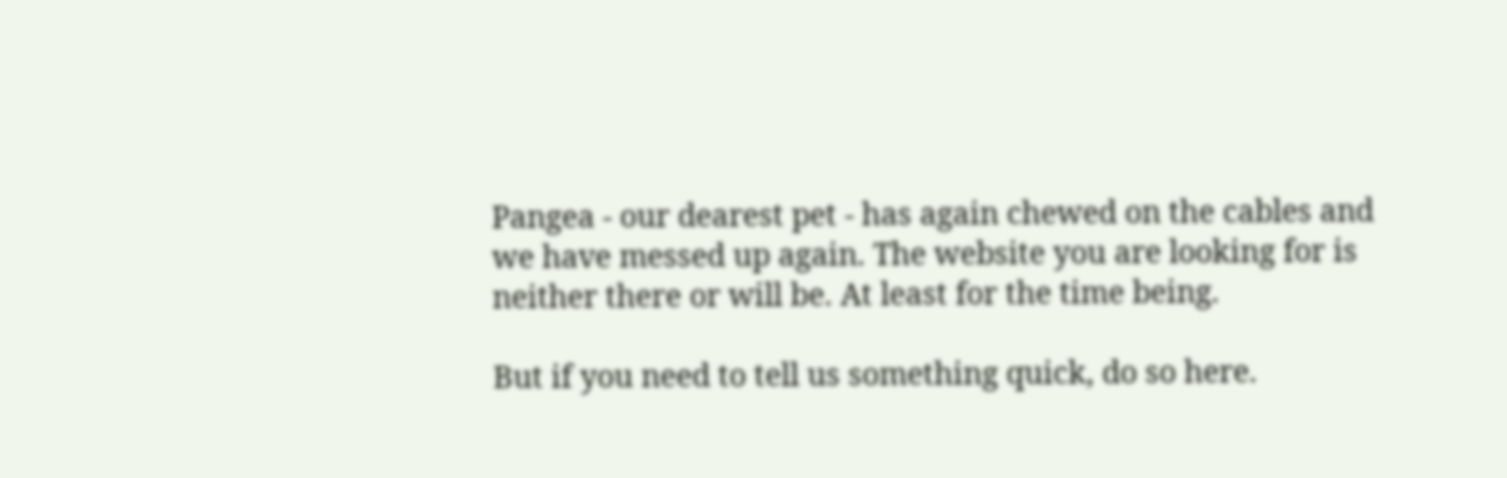Pangea - our dearest pet - has again chewed on the cables and we have messed up again. The website you are looking for is neither there or will be. At least for the time being.

But if you need to tell us something quick, do so here.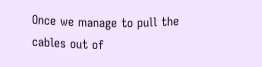Once we manage to pull the cables out of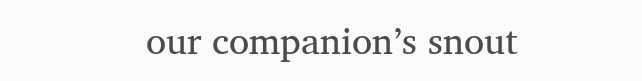our companion’s snout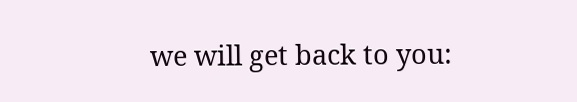we will get back to you: